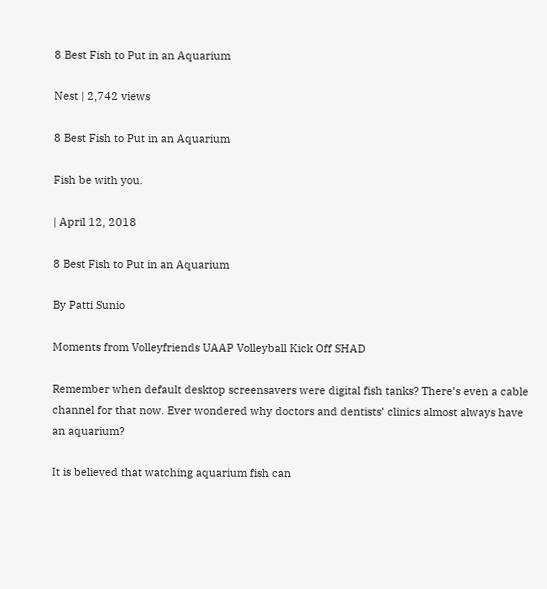8 Best Fish to Put in an Aquarium

Nest | 2,742 views

8 Best Fish to Put in an Aquarium

Fish be with you.

| April 12, 2018

8 Best Fish to Put in an Aquarium

By Patti Sunio

Moments from Volleyfriends UAAP Volleyball Kick Off SHAD

Remember when default desktop screensavers were digital fish tanks? There’s even a cable channel for that now. Ever wondered why doctors and dentists’ clinics almost always have an aquarium?

It is believed that watching aquarium fish can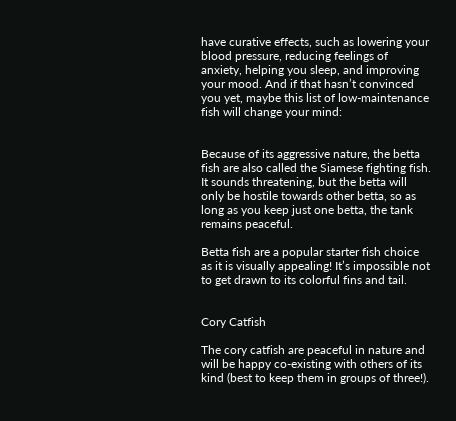have curative effects, such as lowering your blood pressure, reducing feelings of anxiety, helping you sleep, and improving your mood. And if that hasn’t convinced you yet, maybe this list of low-maintenance fish will change your mind:


Because of its aggressive nature, the betta fish are also called the Siamese fighting fish. It sounds threatening, but the betta will only be hostile towards other betta, so as long as you keep just one betta, the tank remains peaceful.

Betta fish are a popular starter fish choice as it is visually appealing! It’s impossible not to get drawn to its colorful fins and tail.


Cory Catfish

The cory catfish are peaceful in nature and will be happy co-existing with others of its kind (best to keep them in groups of three!).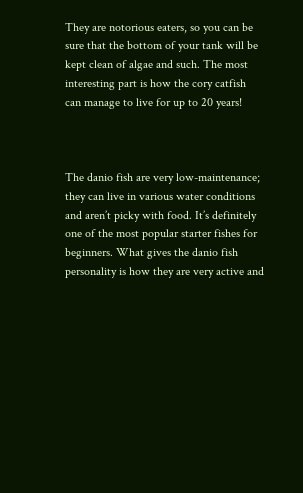They are notorious eaters, so you can be sure that the bottom of your tank will be kept clean of algae and such. The most interesting part is how the cory catfish can manage to live for up to 20 years!



The danio fish are very low-maintenance; they can live in various water conditions and aren’t picky with food. It’s definitely one of the most popular starter fishes for beginners. What gives the danio fish personality is how they are very active and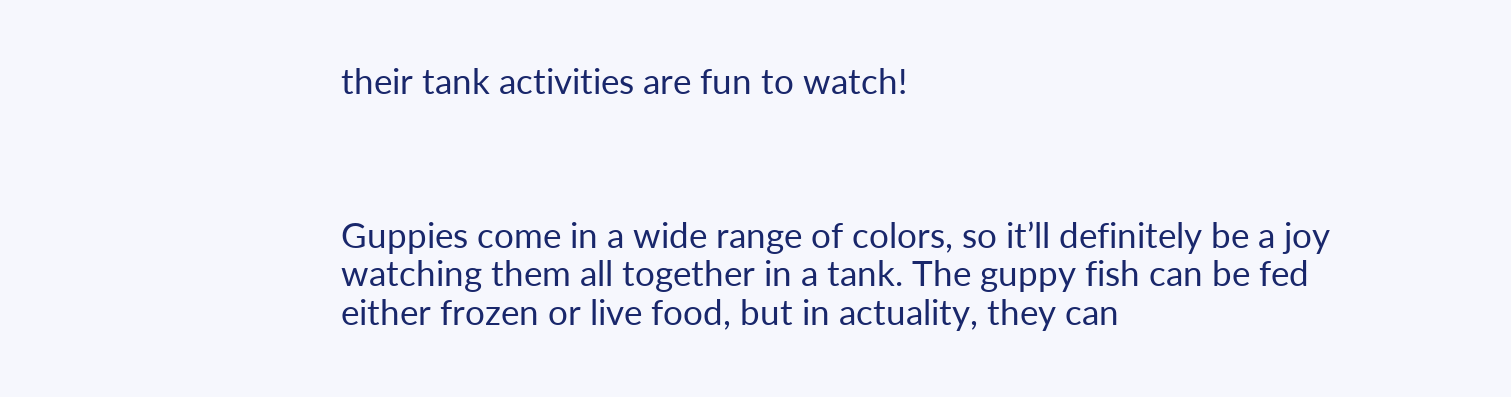their tank activities are fun to watch!



Guppies come in a wide range of colors, so it’ll definitely be a joy watching them all together in a tank. The guppy fish can be fed either frozen or live food, but in actuality, they can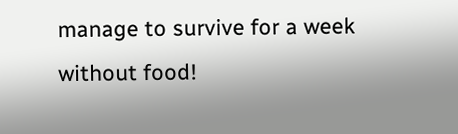manage to survive for a week without food!